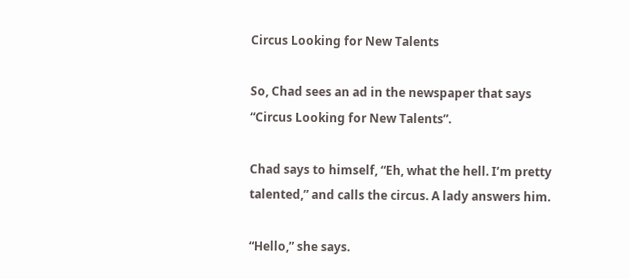Circus Looking for New Talents

So, Chad sees an ad in the newspaper that says “Circus Looking for New Talents”.

Chad says to himself, “Eh, what the hell. I’m pretty talented,” and calls the circus. A lady answers him.

“Hello,” she says.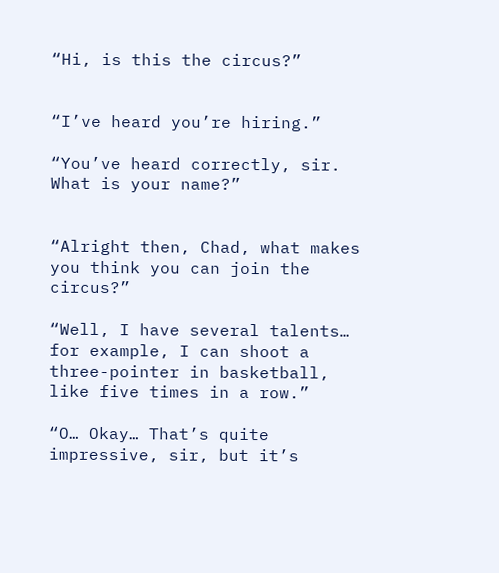“Hi, is this the circus?”


“I’ve heard you’re hiring.”

“You’ve heard correctly, sir. What is your name?”


“Alright then, Chad, what makes you think you can join the circus?”

“Well, I have several talents… for example, I can shoot a three-pointer in basketball, like five times in a row.”

“O… Okay… That’s quite impressive, sir, but it’s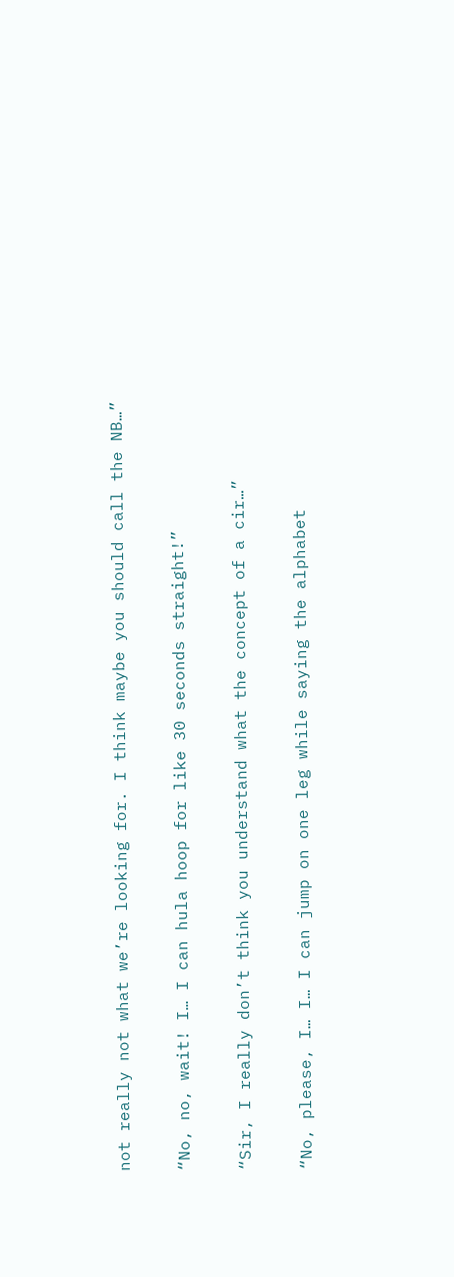not really not what we’re looking for. I think maybe you should call the NB…”

“No, no, wait! I… I can hula hoop for like 30 seconds straight!”

“Sir, I really don’t think you understand what the concept of a cir…”

“No, please, I… I… I can jump on one leg while saying the alphabet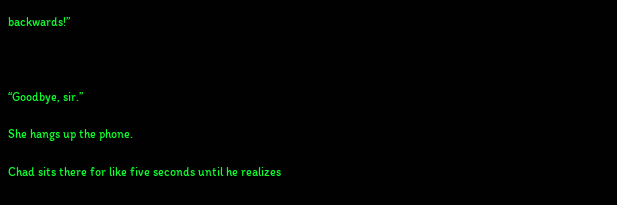backwards!”



“Goodbye, sir.”

She hangs up the phone.

Chad sits there for like five seconds until he realizes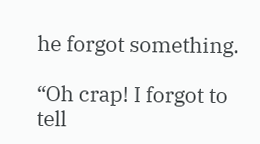he forgot something.

“Oh crap! I forgot to tell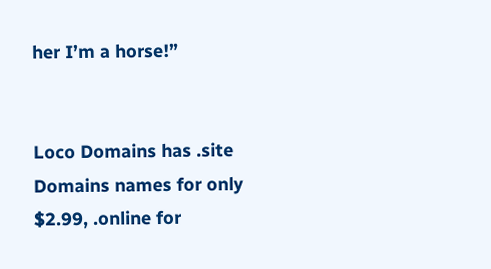her I’m a horse!”


Loco Domains has .site Domains names for only $2.99, .online for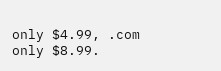only $4.99, .com only $8.99.